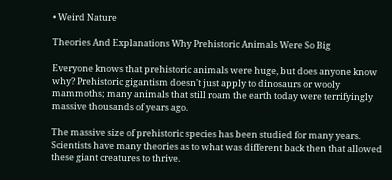• Weird Nature

Theories And Explanations Why Prehistoric Animals Were So Big

Everyone knows that prehistoric animals were huge, but does anyone know why? Prehistoric gigantism doesn't just apply to dinosaurs or wooly mammoths; many animals that still roam the earth today were terrifyingly massive thousands of years ago.

The massive size of prehistoric species has been studied for many years. Scientists have many theories as to what was different back then that allowed these giant creatures to thrive.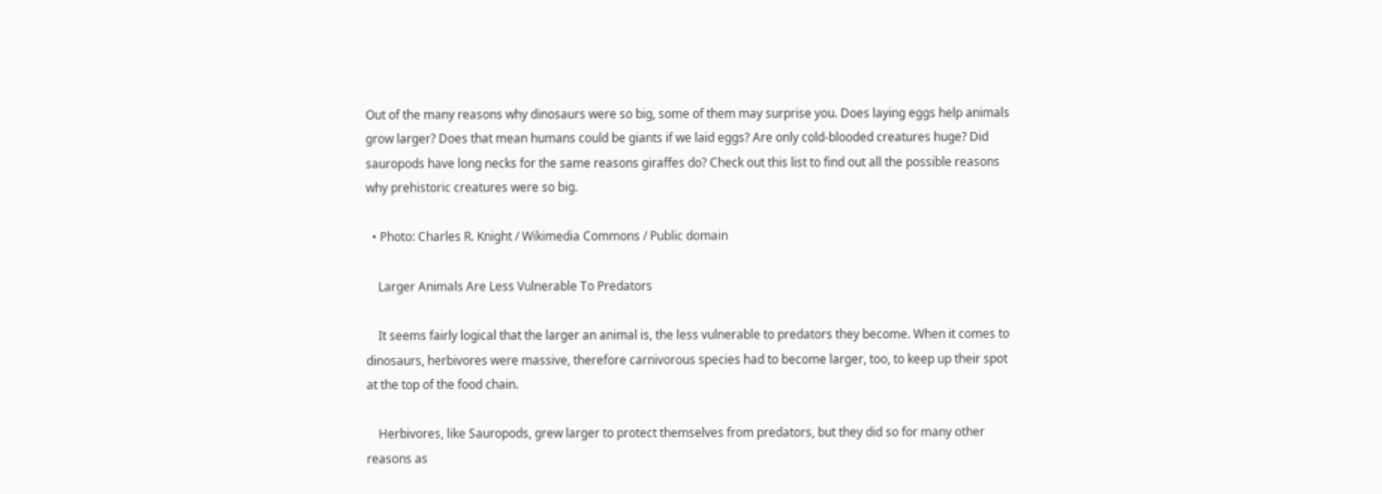Out of the many reasons why dinosaurs were so big, some of them may surprise you. Does laying eggs help animals grow larger? Does that mean humans could be giants if we laid eggs? Are only cold-blooded creatures huge? Did sauropods have long necks for the same reasons giraffes do? Check out this list to find out all the possible reasons why prehistoric creatures were so big.

  • Photo: Charles R. Knight / Wikimedia Commons / Public domain

    Larger Animals Are Less Vulnerable To Predators

    It seems fairly logical that the larger an animal is, the less vulnerable to predators they become. When it comes to dinosaurs, herbivores were massive, therefore carnivorous species had to become larger, too, to keep up their spot at the top of the food chain.

    Herbivores, like Sauropods, grew larger to protect themselves from predators, but they did so for many other reasons as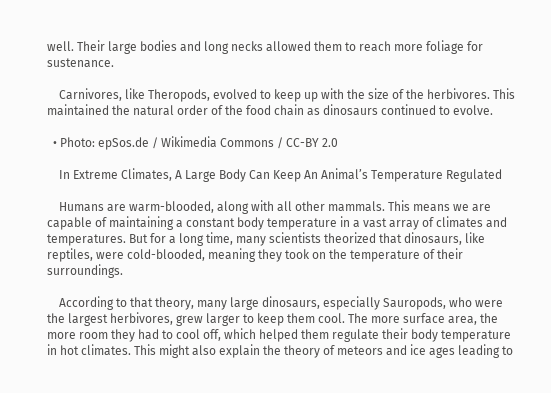well. Their large bodies and long necks allowed them to reach more foliage for sustenance.

    Carnivores, like Theropods, evolved to keep up with the size of the herbivores. This maintained the natural order of the food chain as dinosaurs continued to evolve.

  • Photo: epSos.de / Wikimedia Commons / CC-BY 2.0

    In Extreme Climates, A Large Body Can Keep An Animal’s Temperature Regulated

    Humans are warm-blooded, along with all other mammals. This means we are capable of maintaining a constant body temperature in a vast array of climates and temperatures. But for a long time, many scientists theorized that dinosaurs, like reptiles, were cold-blooded, meaning they took on the temperature of their surroundings.

    According to that theory, many large dinosaurs, especially Sauropods, who were the largest herbivores, grew larger to keep them cool. The more surface area, the more room they had to cool off, which helped them regulate their body temperature in hot climates. This might also explain the theory of meteors and ice ages leading to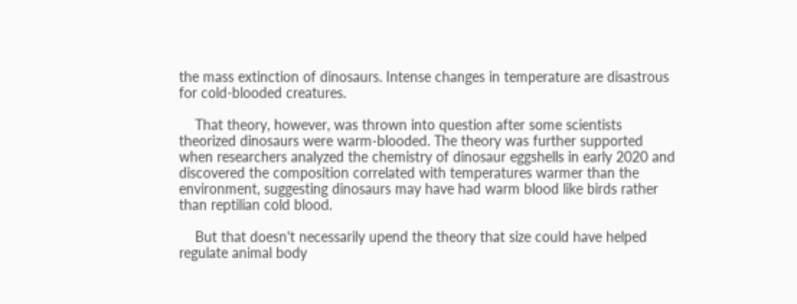the mass extinction of dinosaurs. Intense changes in temperature are disastrous for cold-blooded creatures.

    That theory, however, was thrown into question after some scientists theorized dinosaurs were warm-blooded. The theory was further supported when researchers analyzed the chemistry of dinosaur eggshells in early 2020 and discovered the composition correlated with temperatures warmer than the environment, suggesting dinosaurs may have had warm blood like birds rather than reptilian cold blood.

    But that doesn't necessarily upend the theory that size could have helped regulate animal body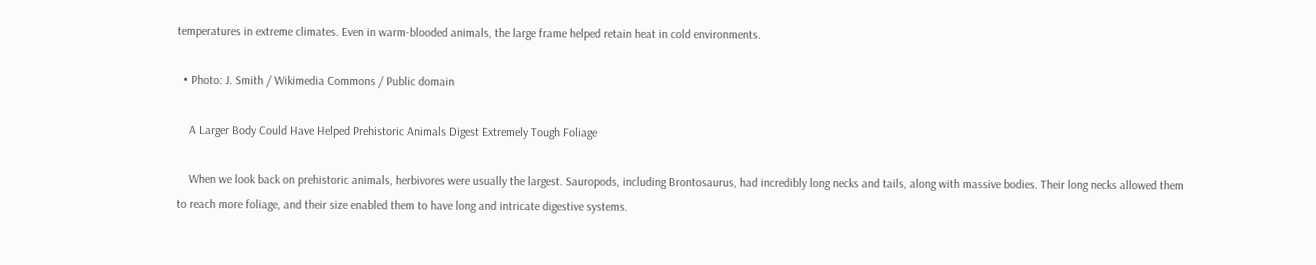temperatures in extreme climates. Even in warm-blooded animals, the large frame helped retain heat in cold environments.

  • Photo: J. Smith / Wikimedia Commons / Public domain

    A Larger Body Could Have Helped Prehistoric Animals Digest Extremely Tough Foliage

    When we look back on prehistoric animals, herbivores were usually the largest. Sauropods, including Brontosaurus, had incredibly long necks and tails, along with massive bodies. Their long necks allowed them to reach more foliage, and their size enabled them to have long and intricate digestive systems.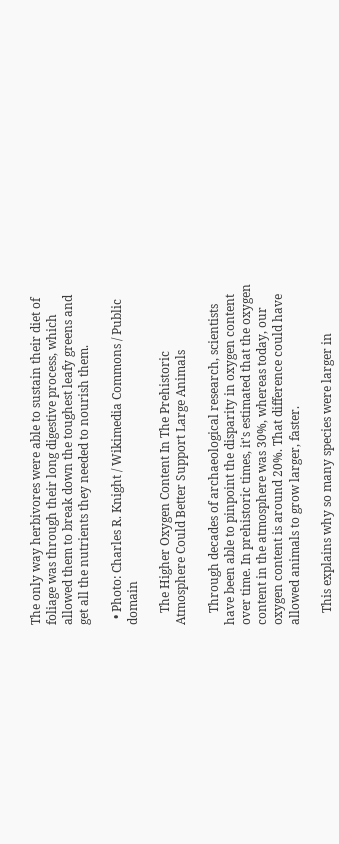The only way herbivores were able to sustain their diet of foliage was through their long digestive process, which allowed them to break down the toughest leafy greens and get all the nutrients they needed to nourish them.

  • Photo: Charles R. Knight / Wikimedia Commons / Public domain

    The Higher Oxygen Content In The Prehistoric Atmosphere Could Better Support Large Animals

    Through decades of archaeological research, scientists have been able to pinpoint the disparity in oxygen content over time. In prehistoric times, it's estimated that the oxygen content in the atmosphere was 30%, whereas today, our oxygen content is around 20%. That difference could have allowed animals to grow larger, faster.

    This explains why so many species were larger in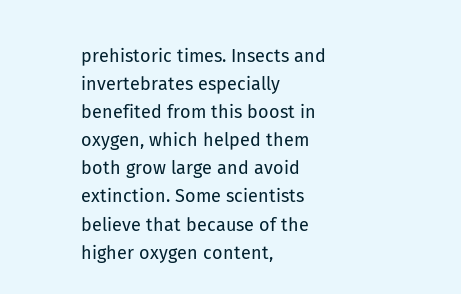prehistoric times. Insects and invertebrates especially benefited from this boost in oxygen, which helped them both grow large and avoid extinction. Some scientists believe that because of the higher oxygen content,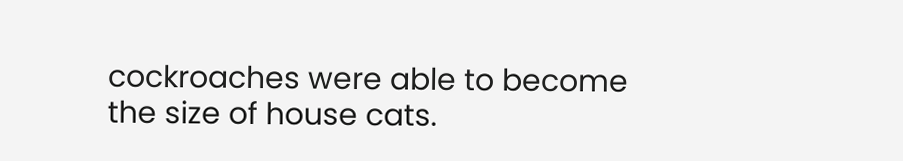cockroaches were able to become the size of house cats.